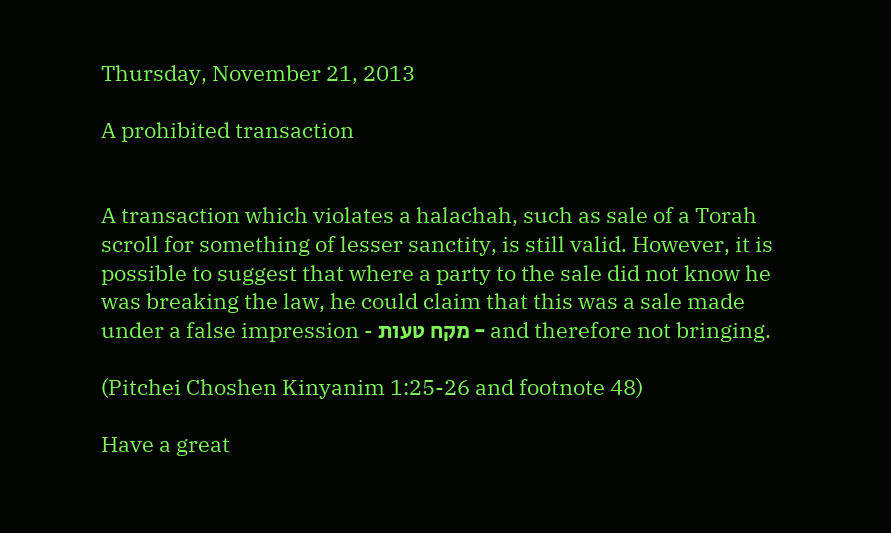Thursday, November 21, 2013

A prohibited transaction


A transaction which violates a halachah, such as sale of a Torah scroll for something of lesser sanctity, is still valid. However, it is possible to suggest that where a party to the sale did not know he was breaking the law, he could claim that this was a sale made under a false impression - מקח טעות - and therefore not bringing.

(Pitchei Choshen Kinyanim 1:25-26 and footnote 48)

Have a great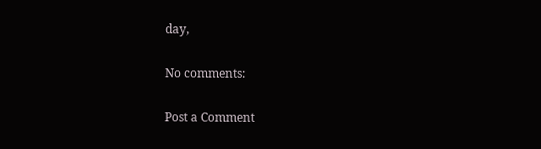day,

No comments:

Post a Comment